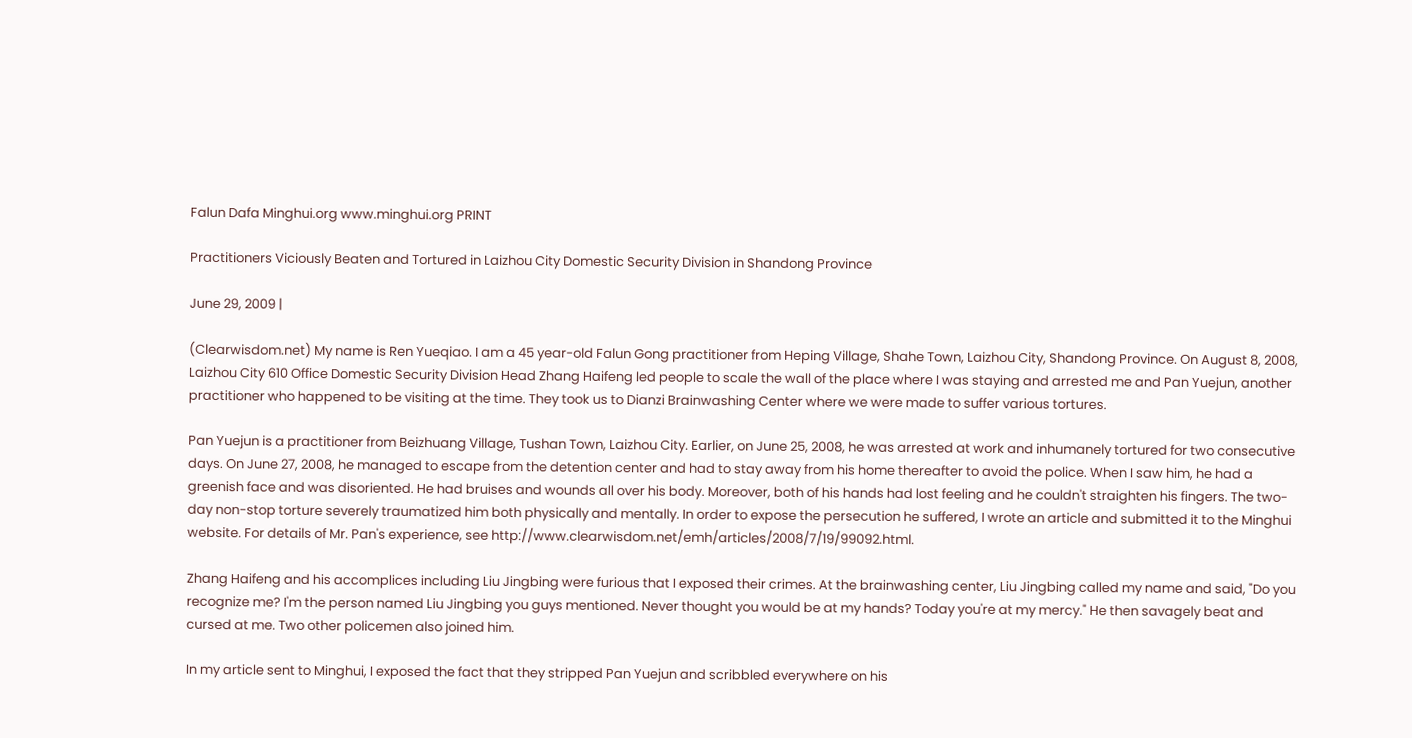Falun Dafa Minghui.org www.minghui.org PRINT

Practitioners Viciously Beaten and Tortured in Laizhou City Domestic Security Division in Shandong Province

June 29, 2009 |

(Clearwisdom.net) My name is Ren Yueqiao. I am a 45 year-old Falun Gong practitioner from Heping Village, Shahe Town, Laizhou City, Shandong Province. On August 8, 2008, Laizhou City 610 Office Domestic Security Division Head Zhang Haifeng led people to scale the wall of the place where I was staying and arrested me and Pan Yuejun, another practitioner who happened to be visiting at the time. They took us to Dianzi Brainwashing Center where we were made to suffer various tortures.

Pan Yuejun is a practitioner from Beizhuang Village, Tushan Town, Laizhou City. Earlier, on June 25, 2008, he was arrested at work and inhumanely tortured for two consecutive days. On June 27, 2008, he managed to escape from the detention center and had to stay away from his home thereafter to avoid the police. When I saw him, he had a greenish face and was disoriented. He had bruises and wounds all over his body. Moreover, both of his hands had lost feeling and he couldn't straighten his fingers. The two-day non-stop torture severely traumatized him both physically and mentally. In order to expose the persecution he suffered, I wrote an article and submitted it to the Minghui website. For details of Mr. Pan's experience, see http://www.clearwisdom.net/emh/articles/2008/7/19/99092.html.

Zhang Haifeng and his accomplices including Liu Jingbing were furious that I exposed their crimes. At the brainwashing center, Liu Jingbing called my name and said, "Do you recognize me? I'm the person named Liu Jingbing you guys mentioned. Never thought you would be at my hands? Today you're at my mercy." He then savagely beat and cursed at me. Two other policemen also joined him.

In my article sent to Minghui, I exposed the fact that they stripped Pan Yuejun and scribbled everywhere on his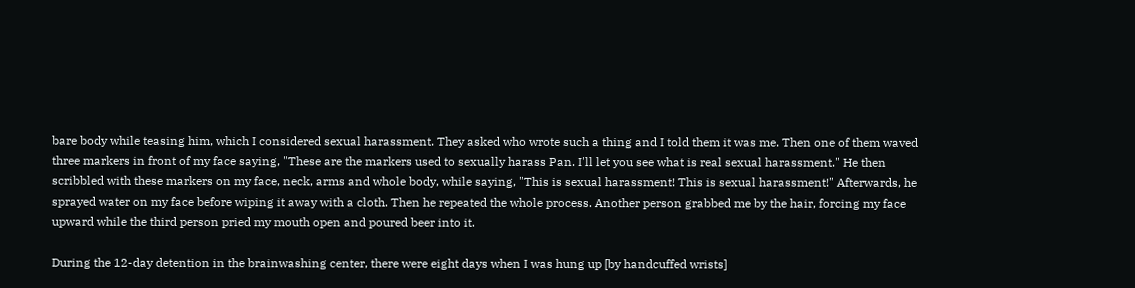bare body while teasing him, which I considered sexual harassment. They asked who wrote such a thing and I told them it was me. Then one of them waved three markers in front of my face saying, "These are the markers used to sexually harass Pan. I'll let you see what is real sexual harassment." He then scribbled with these markers on my face, neck, arms and whole body, while saying, "This is sexual harassment! This is sexual harassment!" Afterwards, he sprayed water on my face before wiping it away with a cloth. Then he repeated the whole process. Another person grabbed me by the hair, forcing my face upward while the third person pried my mouth open and poured beer into it.

During the 12-day detention in the brainwashing center, there were eight days when I was hung up [by handcuffed wrists]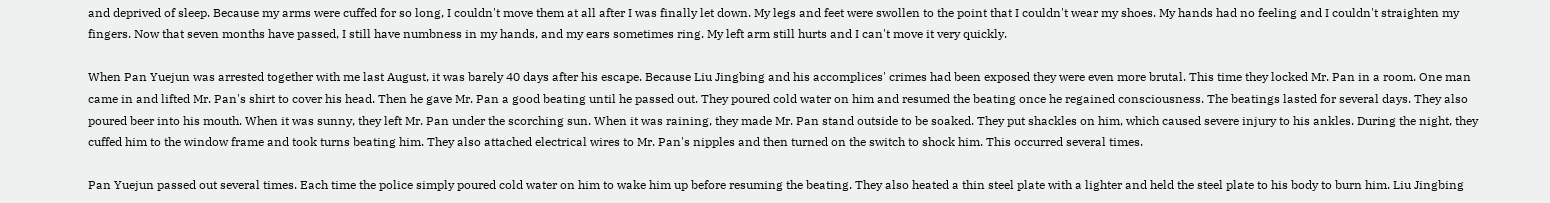and deprived of sleep. Because my arms were cuffed for so long, I couldn't move them at all after I was finally let down. My legs and feet were swollen to the point that I couldn't wear my shoes. My hands had no feeling and I couldn't straighten my fingers. Now that seven months have passed, I still have numbness in my hands, and my ears sometimes ring. My left arm still hurts and I can't move it very quickly.

When Pan Yuejun was arrested together with me last August, it was barely 40 days after his escape. Because Liu Jingbing and his accomplices' crimes had been exposed they were even more brutal. This time they locked Mr. Pan in a room. One man came in and lifted Mr. Pan's shirt to cover his head. Then he gave Mr. Pan a good beating until he passed out. They poured cold water on him and resumed the beating once he regained consciousness. The beatings lasted for several days. They also poured beer into his mouth. When it was sunny, they left Mr. Pan under the scorching sun. When it was raining, they made Mr. Pan stand outside to be soaked. They put shackles on him, which caused severe injury to his ankles. During the night, they cuffed him to the window frame and took turns beating him. They also attached electrical wires to Mr. Pan's nipples and then turned on the switch to shock him. This occurred several times.

Pan Yuejun passed out several times. Each time the police simply poured cold water on him to wake him up before resuming the beating. They also heated a thin steel plate with a lighter and held the steel plate to his body to burn him. Liu Jingbing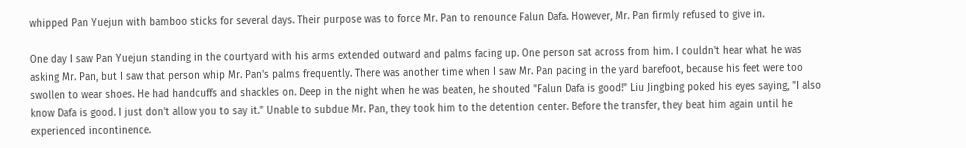whipped Pan Yuejun with bamboo sticks for several days. Their purpose was to force Mr. Pan to renounce Falun Dafa. However, Mr. Pan firmly refused to give in.

One day I saw Pan Yuejun standing in the courtyard with his arms extended outward and palms facing up. One person sat across from him. I couldn't hear what he was asking Mr. Pan, but I saw that person whip Mr. Pan's palms frequently. There was another time when I saw Mr. Pan pacing in the yard barefoot, because his feet were too swollen to wear shoes. He had handcuffs and shackles on. Deep in the night when he was beaten, he shouted "Falun Dafa is good!" Liu Jingbing poked his eyes saying, "I also know Dafa is good. I just don't allow you to say it." Unable to subdue Mr. Pan, they took him to the detention center. Before the transfer, they beat him again until he experienced incontinence.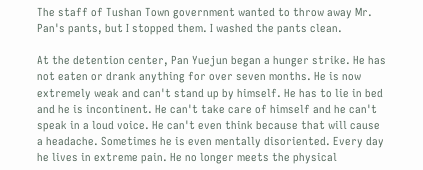The staff of Tushan Town government wanted to throw away Mr. Pan's pants, but I stopped them. I washed the pants clean.

At the detention center, Pan Yuejun began a hunger strike. He has not eaten or drank anything for over seven months. He is now extremely weak and can't stand up by himself. He has to lie in bed and he is incontinent. He can't take care of himself and he can't speak in a loud voice. He can't even think because that will cause a headache. Sometimes he is even mentally disoriented. Every day he lives in extreme pain. He no longer meets the physical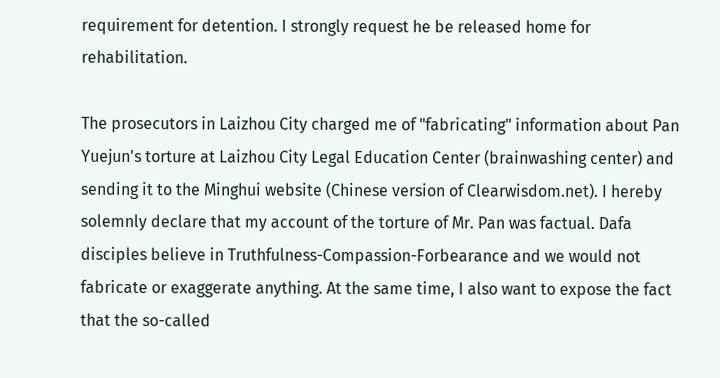requirement for detention. I strongly request he be released home for rehabilitation.

The prosecutors in Laizhou City charged me of "fabricating" information about Pan Yuejun's torture at Laizhou City Legal Education Center (brainwashing center) and sending it to the Minghui website (Chinese version of Clearwisdom.net). I hereby solemnly declare that my account of the torture of Mr. Pan was factual. Dafa disciples believe in Truthfulness-Compassion-Forbearance and we would not fabricate or exaggerate anything. At the same time, I also want to expose the fact that the so-called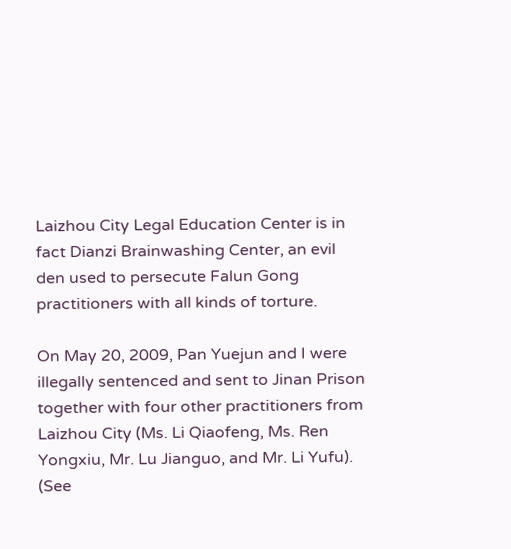Laizhou City Legal Education Center is in fact Dianzi Brainwashing Center, an evil den used to persecute Falun Gong practitioners with all kinds of torture.

On May 20, 2009, Pan Yuejun and I were illegally sentenced and sent to Jinan Prison together with four other practitioners from Laizhou City (Ms. Li Qiaofeng, Ms. Ren Yongxiu, Mr. Lu Jianguo, and Mr. Li Yufu). (See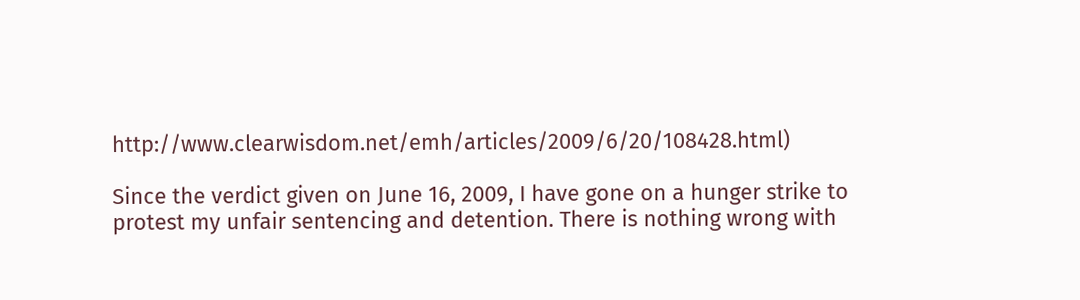http://www.clearwisdom.net/emh/articles/2009/6/20/108428.html)

Since the verdict given on June 16, 2009, I have gone on a hunger strike to protest my unfair sentencing and detention. There is nothing wrong with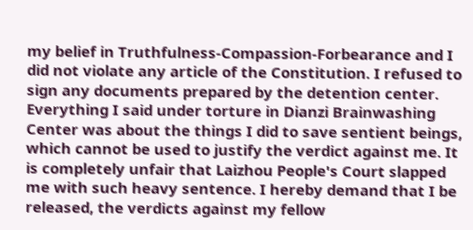my belief in Truthfulness-Compassion-Forbearance and I did not violate any article of the Constitution. I refused to sign any documents prepared by the detention center. Everything I said under torture in Dianzi Brainwashing Center was about the things I did to save sentient beings, which cannot be used to justify the verdict against me. It is completely unfair that Laizhou People's Court slapped me with such heavy sentence. I hereby demand that I be released, the verdicts against my fellow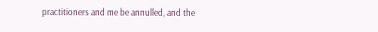practitioners and me be annulled, and the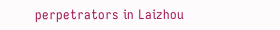perpetrators in Laizhou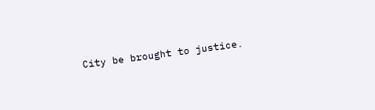City be brought to justice.